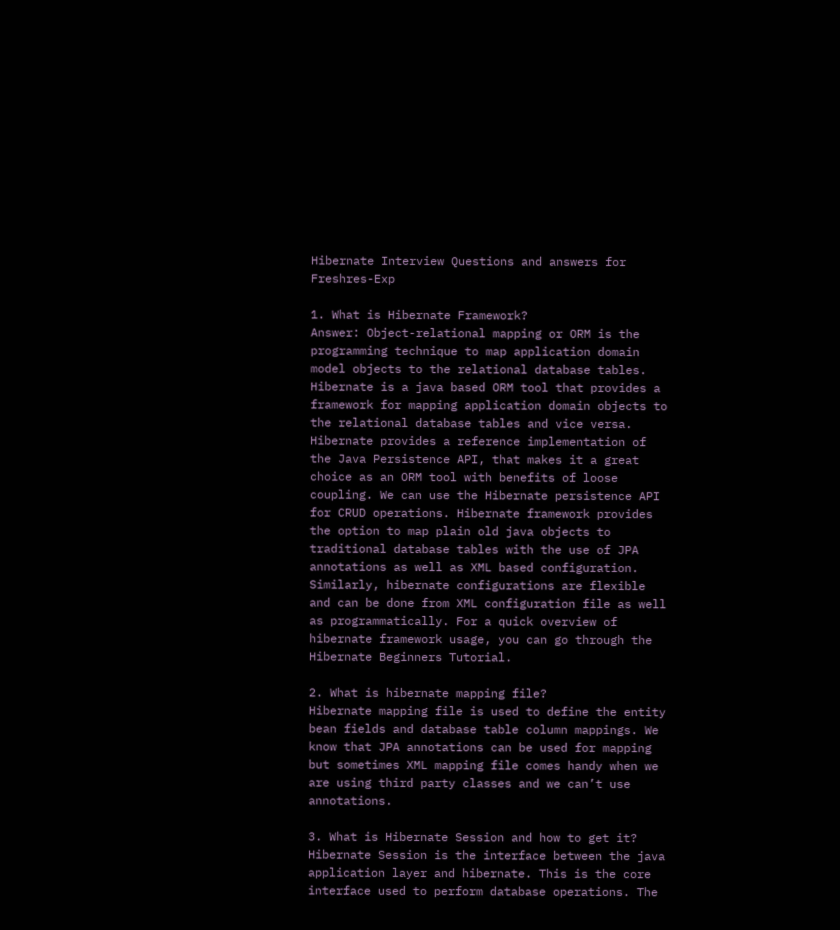Hibernate Interview Questions and answers for Freshres-Exp

1. What is Hibernate Framework?
Answer: Object-relational mapping or ORM is the programming technique to map application domain model objects to the relational database tables. Hibernate is a java based ORM tool that provides a framework for mapping application domain objects to the relational database tables and vice versa.
Hibernate provides a reference implementation of the Java Persistence API, that makes it a great choice as an ORM tool with benefits of loose coupling. We can use the Hibernate persistence API for CRUD operations. Hibernate framework provides the option to map plain old java objects to traditional database tables with the use of JPA annotations as well as XML based configuration.
Similarly, hibernate configurations are flexible and can be done from XML configuration file as well as programmatically. For a quick overview of hibernate framework usage, you can go through the Hibernate Beginners Tutorial.

2. What is hibernate mapping file?
Hibernate mapping file is used to define the entity bean fields and database table column mappings. We know that JPA annotations can be used for mapping but sometimes XML mapping file comes handy when we are using third party classes and we can’t use annotations.

3. What is Hibernate Session and how to get it?
Hibernate Session is the interface between the java application layer and hibernate. This is the core interface used to perform database operations. The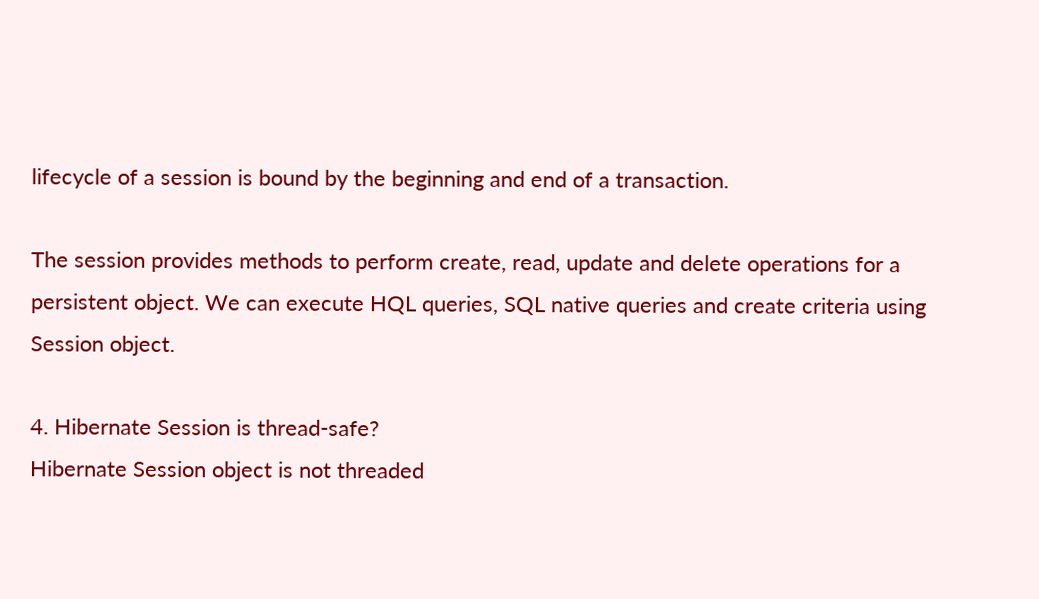lifecycle of a session is bound by the beginning and end of a transaction.

The session provides methods to perform create, read, update and delete operations for a persistent object. We can execute HQL queries, SQL native queries and create criteria using Session object.

4. Hibernate Session is thread-safe?
Hibernate Session object is not threaded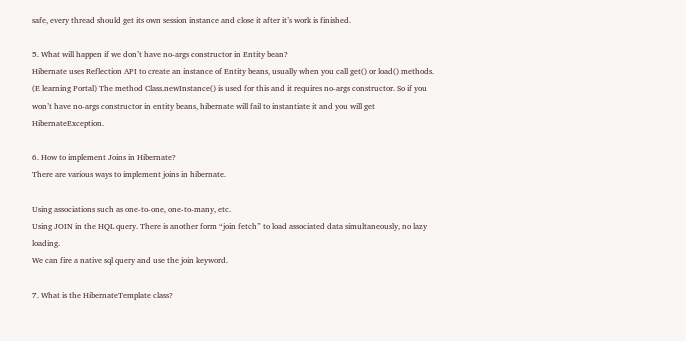safe, every thread should get its own session instance and close it after it’s work is finished.

5. What will happen if we don’t have no-args constructor in Entity bean?
Hibernate uses Reflection API to create an instance of Entity beans, usually when you call get() or load() methods. (E learning Portal) The method Class.newInstance() is used for this and it requires no-args constructor. So if you won’t have no-args constructor in entity beans, hibernate will fail to instantiate it and you will get HibernateException.

6. How to implement Joins in Hibernate?
There are various ways to implement joins in hibernate.

Using associations such as one-to-one, one-to-many, etc.
Using JOIN in the HQL query. There is another form “join fetch” to load associated data simultaneously, no lazy loading.
We can fire a native sql query and use the join keyword.

7. What is the HibernateTemplate class?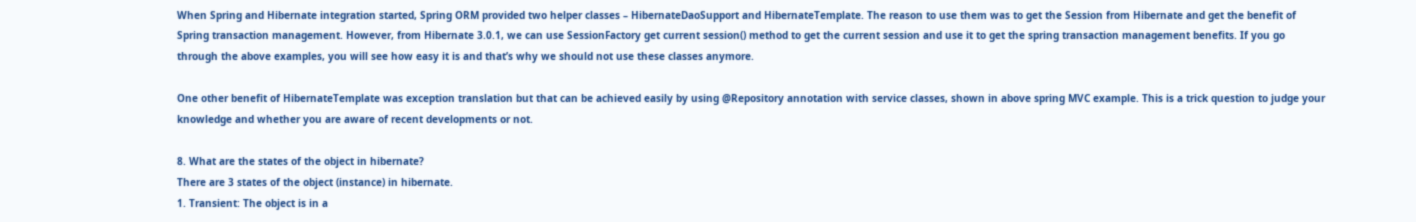When Spring and Hibernate integration started, Spring ORM provided two helper classes – HibernateDaoSupport and HibernateTemplate. The reason to use them was to get the Session from Hibernate and get the benefit of Spring transaction management. However, from Hibernate 3.0.1, we can use SessionFactory get current session() method to get the current session and use it to get the spring transaction management benefits. If you go through the above examples, you will see how easy it is and that’s why we should not use these classes anymore.

One other benefit of HibernateTemplate was exception translation but that can be achieved easily by using @Repository annotation with service classes, shown in above spring MVC example. This is a trick question to judge your knowledge and whether you are aware of recent developments or not.

8. What are the states of the object in hibernate?
There are 3 states of the object (instance) in hibernate.
1. Transient: The object is in a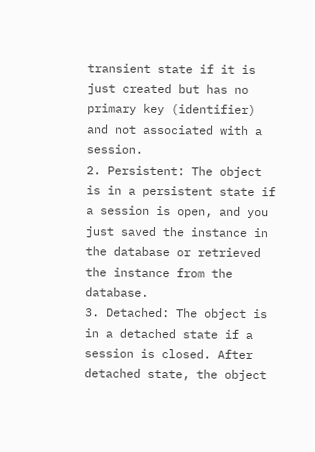transient state if it is just created but has no primary key (identifier) and not associated with a session.
2. Persistent: The object is in a persistent state if a session is open, and you just saved the instance in the database or retrieved the instance from the database.
3. Detached: The object is in a detached state if a session is closed. After detached state, the object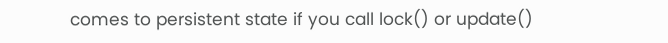comes to persistent state if you call lock() or update()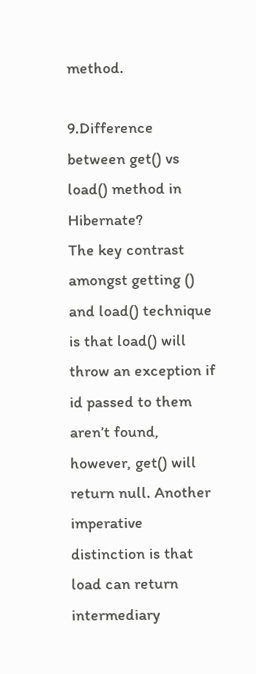method.

9.Difference between get() vs load() method in Hibernate?
The key contrast amongst getting () and load() technique is that load() will throw an exception if id passed to them aren’t found, however, get() will return null. Another imperative distinction is that load can return intermediary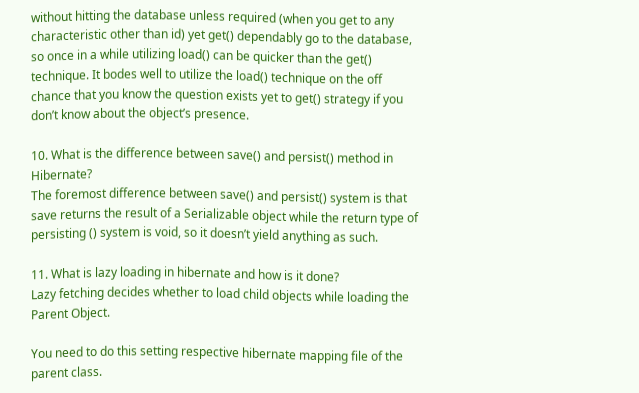without hitting the database unless required (when you get to any characteristic other than id) yet get() dependably go to the database, so once in a while utilizing load() can be quicker than the get() technique. It bodes well to utilize the load() technique on the off chance that you know the question exists yet to get() strategy if you don’t know about the object’s presence.

10. What is the difference between save() and persist() method in Hibernate?
The foremost difference between save() and persist() system is that save returns the result of a Serializable object while the return type of persisting () system is void, so it doesn’t yield anything as such.

11. What is lazy loading in hibernate and how is it done?
Lazy fetching decides whether to load child objects while loading the Parent Object.

You need to do this setting respective hibernate mapping file of the parent class.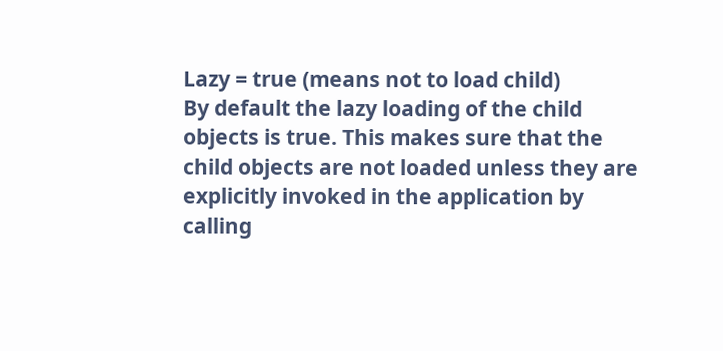Lazy = true (means not to load child)
By default the lazy loading of the child objects is true. This makes sure that the child objects are not loaded unless they are explicitly invoked in the application by calling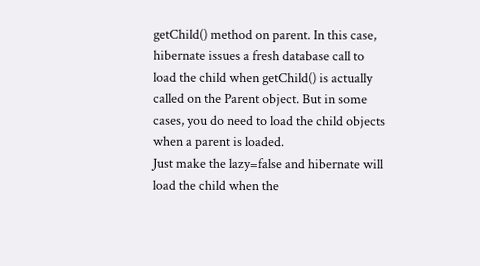getChild() method on parent. In this case, hibernate issues a fresh database call to load the child when getChild() is actually called on the Parent object. But in some cases, you do need to load the child objects when a parent is loaded.
Just make the lazy=false and hibernate will load the child when the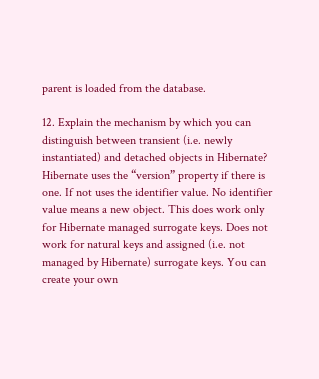parent is loaded from the database.

12. Explain the mechanism by which you can distinguish between transient (i.e. newly instantiated) and detached objects in Hibernate?
Hibernate uses the “version” property if there is one. If not uses the identifier value. No identifier value means a new object. This does work only for Hibernate managed surrogate keys. Does not work for natural keys and assigned (i.e. not managed by Hibernate) surrogate keys. You can create your own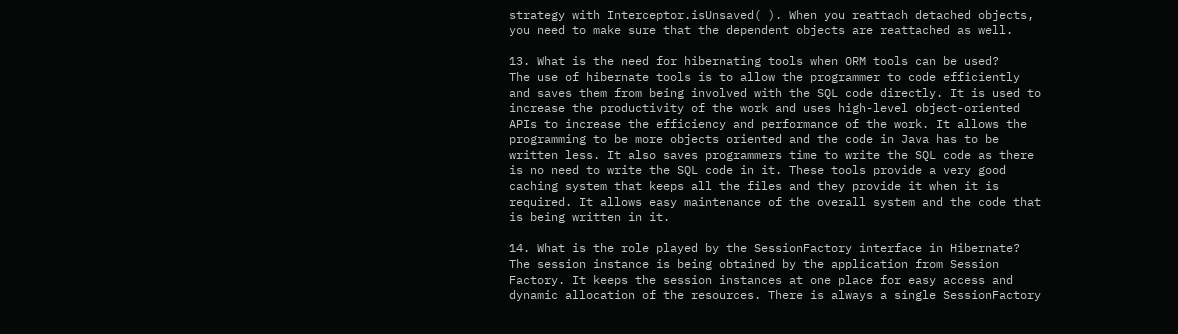strategy with Interceptor.isUnsaved( ). When you reattach detached objects, you need to make sure that the dependent objects are reattached as well.

13. What is the need for hibernating tools when ORM tools can be used?
The use of hibernate tools is to allow the programmer to code efficiently and saves them from being involved with the SQL code directly. It is used to increase the productivity of the work and uses high-level object-oriented APIs to increase the efficiency and performance of the work. It allows the programming to be more objects oriented and the code in Java has to be written less. It also saves programmers time to write the SQL code as there is no need to write the SQL code in it. These tools provide a very good caching system that keeps all the files and they provide it when it is required. It allows easy maintenance of the overall system and the code that is being written in it.

14. What is the role played by the SessionFactory interface in Hibernate?
The session instance is being obtained by the application from Session Factory. It keeps the session instances at one place for easy access and dynamic allocation of the resources. There is always a single SessionFactory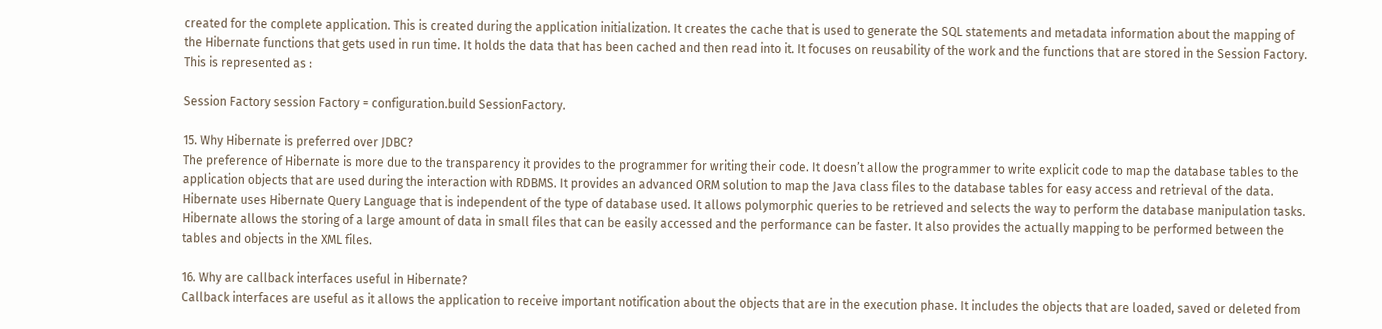created for the complete application. This is created during the application initialization. It creates the cache that is used to generate the SQL statements and metadata information about the mapping of the Hibernate functions that gets used in run time. It holds the data that has been cached and then read into it. It focuses on reusability of the work and the functions that are stored in the Session Factory. This is represented as :

Session Factory session Factory = configuration.build SessionFactory.

15. Why Hibernate is preferred over JDBC?
The preference of Hibernate is more due to the transparency it provides to the programmer for writing their code. It doesn’t allow the programmer to write explicit code to map the database tables to the application objects that are used during the interaction with RDBMS. It provides an advanced ORM solution to map the Java class files to the database tables for easy access and retrieval of the data. Hibernate uses Hibernate Query Language that is independent of the type of database used. It allows polymorphic queries to be retrieved and selects the way to perform the database manipulation tasks. Hibernate allows the storing of a large amount of data in small files that can be easily accessed and the performance can be faster. It also provides the actually mapping to be performed between the tables and objects in the XML files.

16. Why are callback interfaces useful in Hibernate?
Callback interfaces are useful as it allows the application to receive important notification about the objects that are in the execution phase. It includes the objects that are loaded, saved or deleted from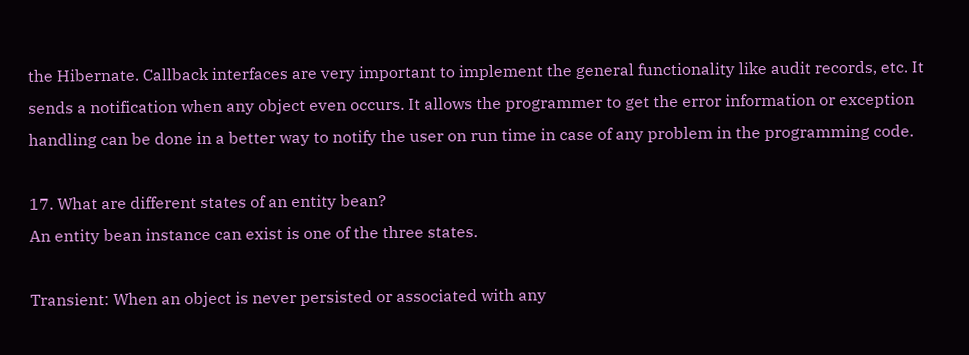the Hibernate. Callback interfaces are very important to implement the general functionality like audit records, etc. It sends a notification when any object even occurs. It allows the programmer to get the error information or exception handling can be done in a better way to notify the user on run time in case of any problem in the programming code.

17. What are different states of an entity bean?
An entity bean instance can exist is one of the three states.

Transient: When an object is never persisted or associated with any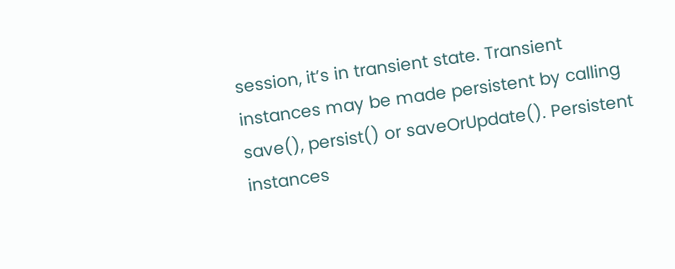session, it’s in transient state. Transient instances may be made persistent by calling save(), persist() or saveOrUpdate(). Persistent instances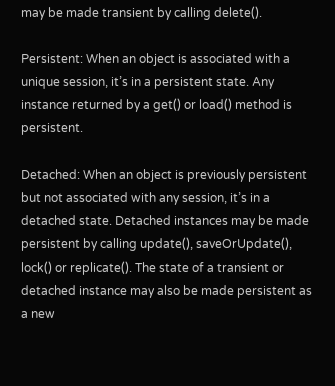may be made transient by calling delete().

Persistent: When an object is associated with a unique session, it’s in a persistent state. Any instance returned by a get() or load() method is persistent.

Detached: When an object is previously persistent but not associated with any session, it’s in a detached state. Detached instances may be made persistent by calling update(), saveOrUpdate(), lock() or replicate(). The state of a transient or detached instance may also be made persistent as a new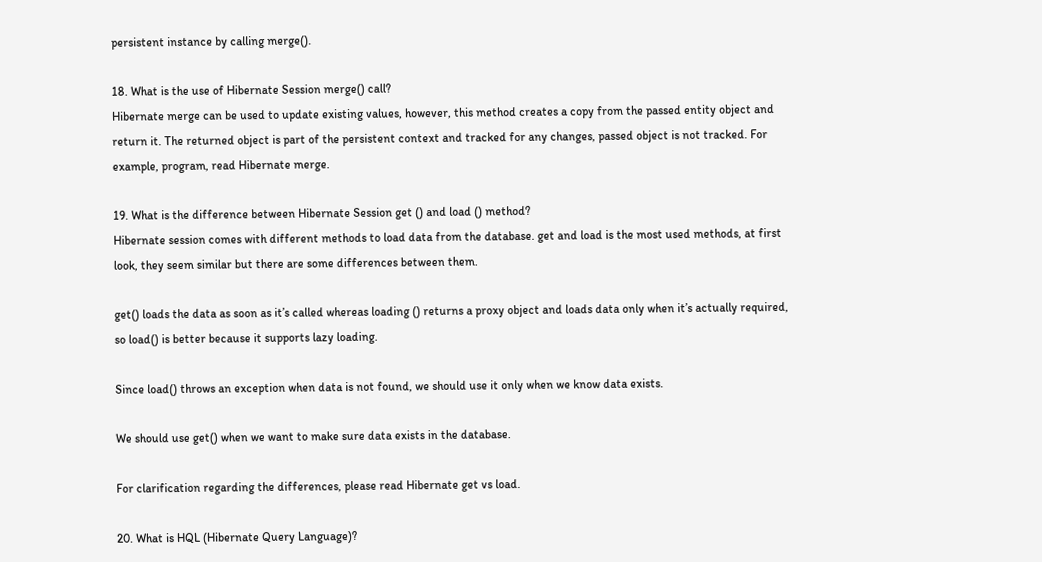persistent instance by calling merge().

18. What is the use of Hibernate Session merge() call?
Hibernate merge can be used to update existing values, however, this method creates a copy from the passed entity object and return it. The returned object is part of the persistent context and tracked for any changes, passed object is not tracked. For example, program, read Hibernate merge.

19. What is the difference between Hibernate Session get () and load () method?
Hibernate session comes with different methods to load data from the database. get and load is the most used methods, at first look, they seem similar but there are some differences between them.

get() loads the data as soon as it’s called whereas loading () returns a proxy object and loads data only when it’s actually required, so load() is better because it supports lazy loading.

Since load() throws an exception when data is not found, we should use it only when we know data exists.

We should use get() when we want to make sure data exists in the database.

For clarification regarding the differences, please read Hibernate get vs load.

20. What is HQL (Hibernate Query Language)?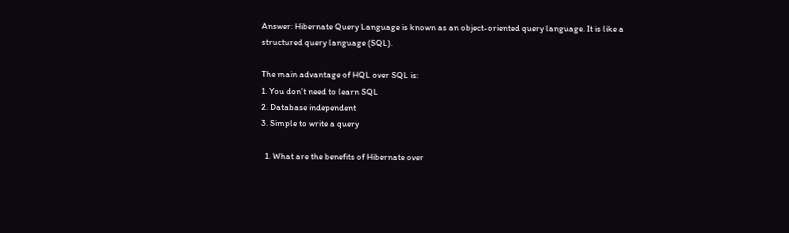Answer: Hibernate Query Language is known as an object-oriented query language. It is like a structured query language (SQL).

The main advantage of HQL over SQL is:
1. You don’t need to learn SQL
2. Database independent
3. Simple to write a query

  1. What are the benefits of Hibernate over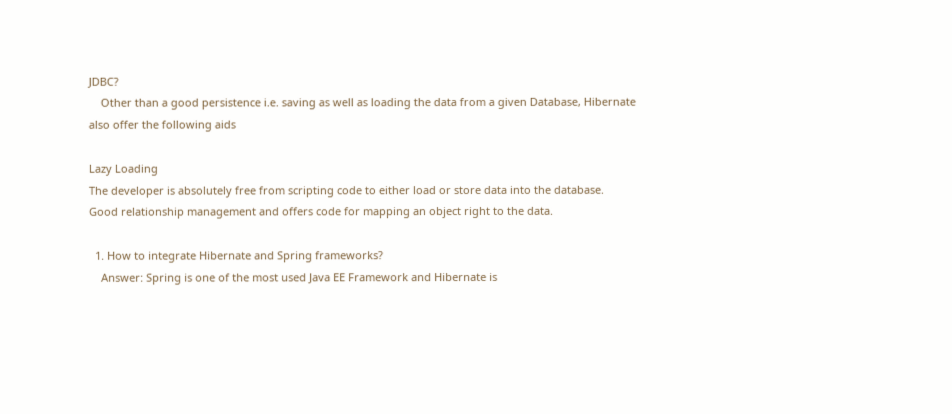JDBC?
    Other than a good persistence i.e. saving as well as loading the data from a given Database, Hibernate also offer the following aids

Lazy Loading
The developer is absolutely free from scripting code to either load or store data into the database.
Good relationship management and offers code for mapping an object right to the data.

  1. How to integrate Hibernate and Spring frameworks?
    Answer: Spring is one of the most used Java EE Framework and Hibernate is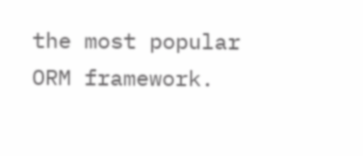the most popular ORM framework.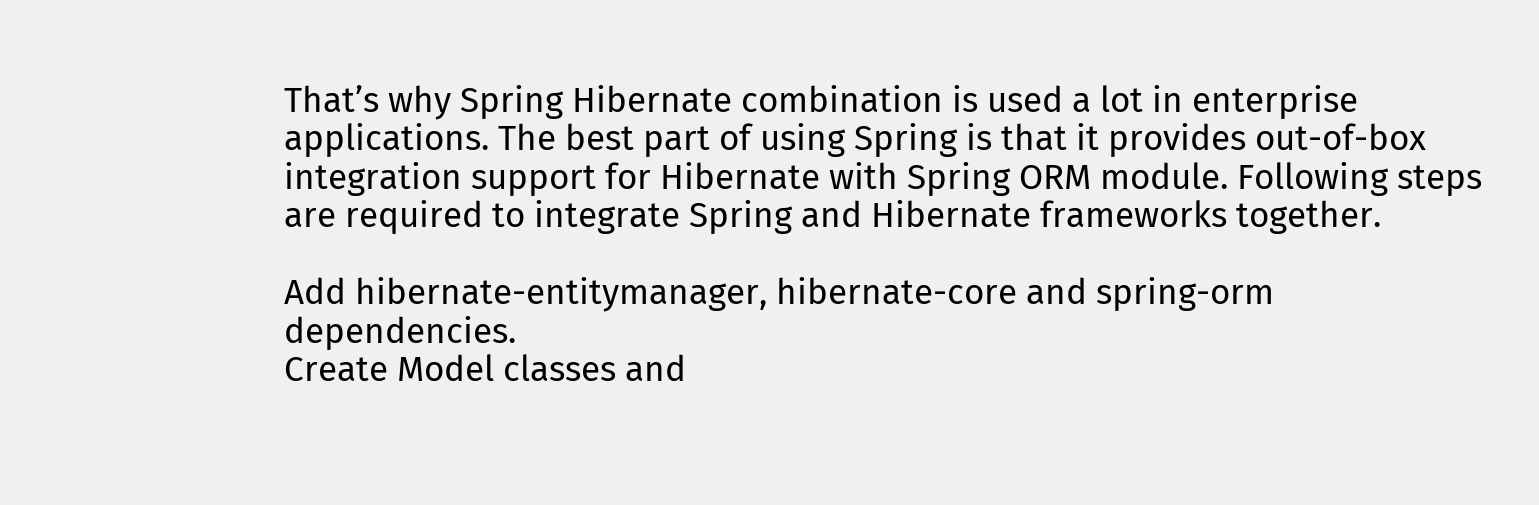That’s why Spring Hibernate combination is used a lot in enterprise applications. The best part of using Spring is that it provides out-of-box integration support for Hibernate with Spring ORM module. Following steps are required to integrate Spring and Hibernate frameworks together.

Add hibernate-entitymanager, hibernate-core and spring-orm dependencies.
Create Model classes and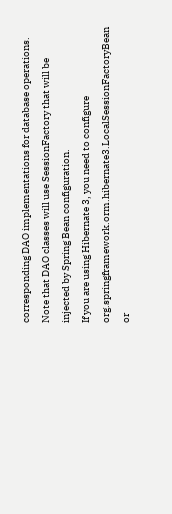corresponding DAO implementations for database operations. Note that DAO classes will use SessionFactory that will be injected by Spring Bean configuration.
If you are using Hibernate 3, you need to configure org.springframework.orm.hibernate3.LocalSessionFactoryBean or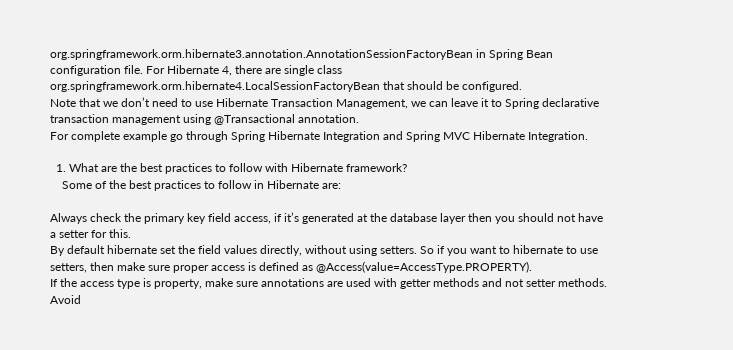org.springframework.orm.hibernate3.annotation.AnnotationSessionFactoryBean in Spring Bean configuration file. For Hibernate 4, there are single class org.springframework.orm.hibernate4.LocalSessionFactoryBean that should be configured.
Note that we don’t need to use Hibernate Transaction Management, we can leave it to Spring declarative transaction management using @Transactional annotation.
For complete example go through Spring Hibernate Integration and Spring MVC Hibernate Integration.

  1. What are the best practices to follow with Hibernate framework?
    Some of the best practices to follow in Hibernate are:

Always check the primary key field access, if it’s generated at the database layer then you should not have a setter for this.
By default hibernate set the field values directly, without using setters. So if you want to hibernate to use setters, then make sure proper access is defined as @Access(value=AccessType.PROPERTY).
If the access type is property, make sure annotations are used with getter methods and not setter methods. Avoid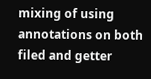mixing of using annotations on both filed and getter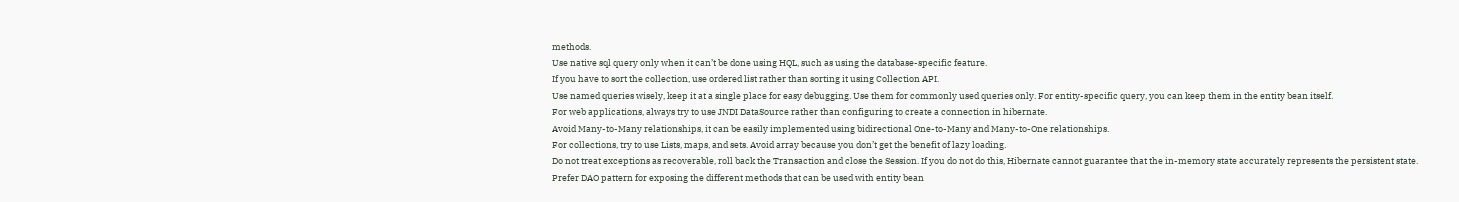methods.
Use native sql query only when it can’t be done using HQL, such as using the database-specific feature.
If you have to sort the collection, use ordered list rather than sorting it using Collection API.
Use named queries wisely, keep it at a single place for easy debugging. Use them for commonly used queries only. For entity-specific query, you can keep them in the entity bean itself.
For web applications, always try to use JNDI DataSource rather than configuring to create a connection in hibernate.
Avoid Many-to-Many relationships, it can be easily implemented using bidirectional One-to-Many and Many-to-One relationships.
For collections, try to use Lists, maps, and sets. Avoid array because you don’t get the benefit of lazy loading.
Do not treat exceptions as recoverable, roll back the Transaction and close the Session. If you do not do this, Hibernate cannot guarantee that the in-memory state accurately represents the persistent state.
Prefer DAO pattern for exposing the different methods that can be used with entity bean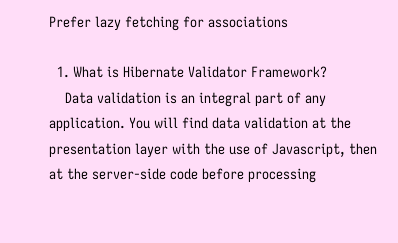Prefer lazy fetching for associations

  1. What is Hibernate Validator Framework?
    Data validation is an integral part of any application. You will find data validation at the presentation layer with the use of Javascript, then at the server-side code before processing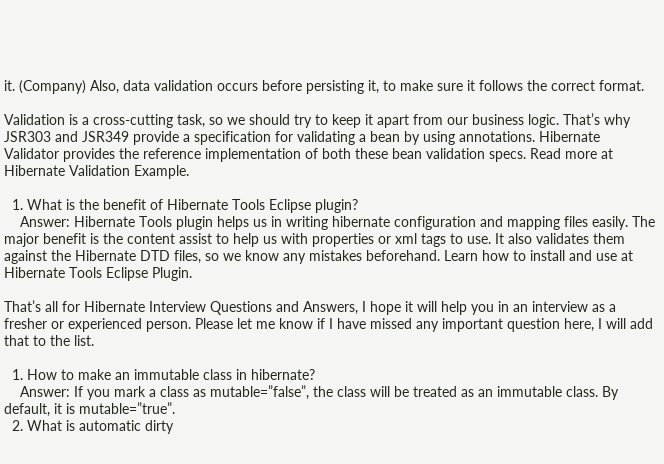it. (Company) Also, data validation occurs before persisting it, to make sure it follows the correct format.

Validation is a cross-cutting task, so we should try to keep it apart from our business logic. That’s why JSR303 and JSR349 provide a specification for validating a bean by using annotations. Hibernate Validator provides the reference implementation of both these bean validation specs. Read more at Hibernate Validation Example.

  1. What is the benefit of Hibernate Tools Eclipse plugin?
    Answer: Hibernate Tools plugin helps us in writing hibernate configuration and mapping files easily. The major benefit is the content assist to help us with properties or xml tags to use. It also validates them against the Hibernate DTD files, so we know any mistakes beforehand. Learn how to install and use at Hibernate Tools Eclipse Plugin.

That’s all for Hibernate Interview Questions and Answers, I hope it will help you in an interview as a fresher or experienced person. Please let me know if I have missed any important question here, I will add that to the list.

  1. How to make an immutable class in hibernate?
    Answer: If you mark a class as mutable=”false”, the class will be treated as an immutable class. By default, it is mutable=”true”.
  2. What is automatic dirty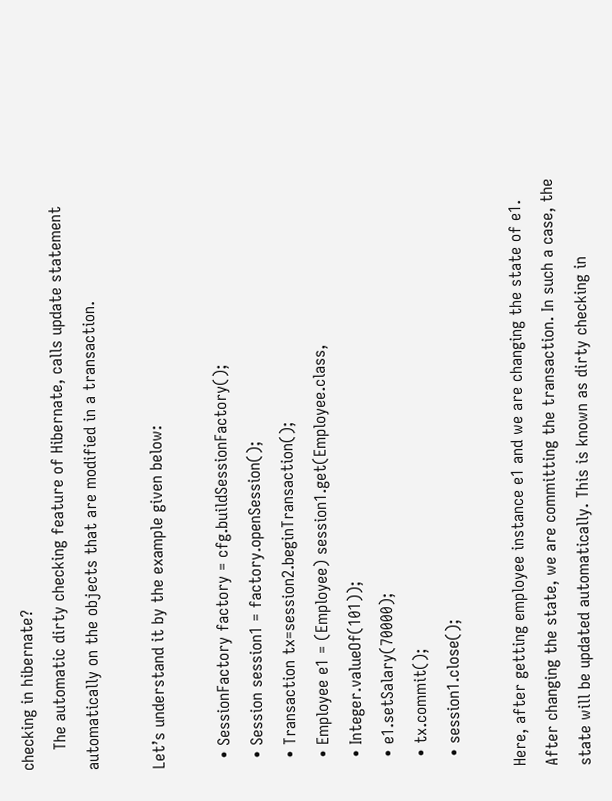checking in hibernate?
    The automatic dirty checking feature of Hibernate, calls update statement automatically on the objects that are modified in a transaction.

Let’s understand it by the example given below:

  • SessionFactory factory = cfg.buildSessionFactory();
  • Session session1 = factory.openSession();
  • Transaction tx=session2.beginTransaction();
  • Employee e1 = (Employee) session1.get(Employee.class,
  • Integer.valueOf(101));
  • e1.setSalary(70000);
  • tx.commit();
  • session1.close();

Here, after getting employee instance e1 and we are changing the state of e1.
After changing the state, we are committing the transaction. In such a case, the state will be updated automatically. This is known as dirty checking in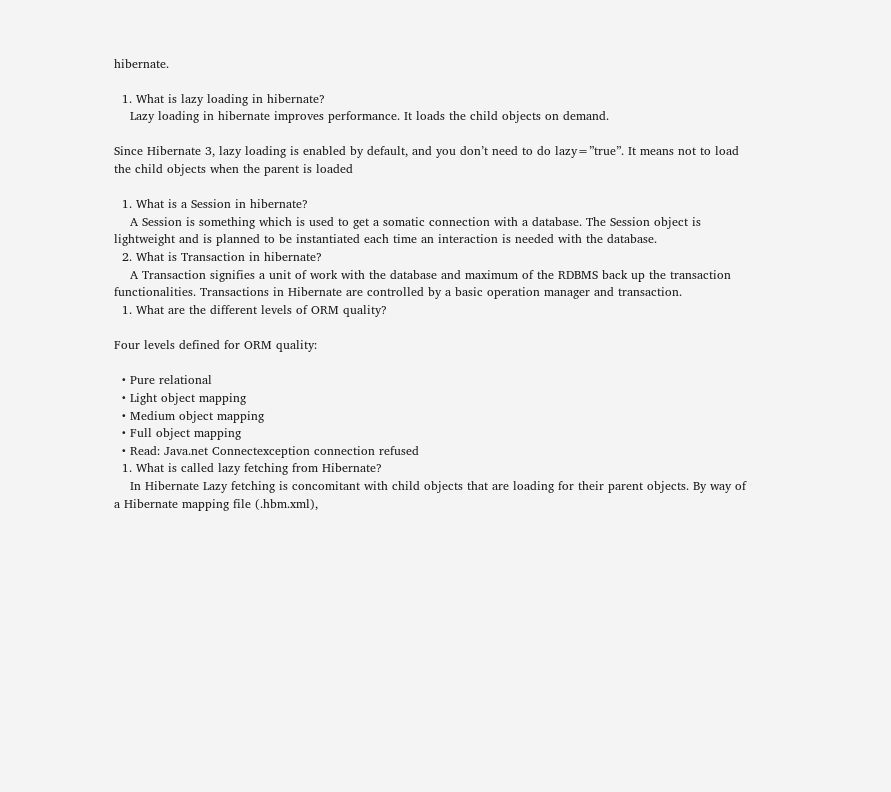hibernate.

  1. What is lazy loading in hibernate?
    Lazy loading in hibernate improves performance. It loads the child objects on demand.

Since Hibernate 3, lazy loading is enabled by default, and you don’t need to do lazy=”true”. It means not to load the child objects when the parent is loaded

  1. What is a Session in hibernate?
    A Session is something which is used to get a somatic connection with a database. The Session object is lightweight and is planned to be instantiated each time an interaction is needed with the database.
  2. What is Transaction in hibernate?
    A Transaction signifies a unit of work with the database and maximum of the RDBMS back up the transaction functionalities. Transactions in Hibernate are controlled by a basic operation manager and transaction.
  1. What are the different levels of ORM quality?

Four levels defined for ORM quality:

  • Pure relational
  • Light object mapping
  • Medium object mapping
  • Full object mapping
  • Read: Java.net Connectexception connection refused
  1. What is called lazy fetching from Hibernate?
    In Hibernate Lazy fetching is concomitant with child objects that are loading for their parent objects. By way of a Hibernate mapping file (.hbm.xml),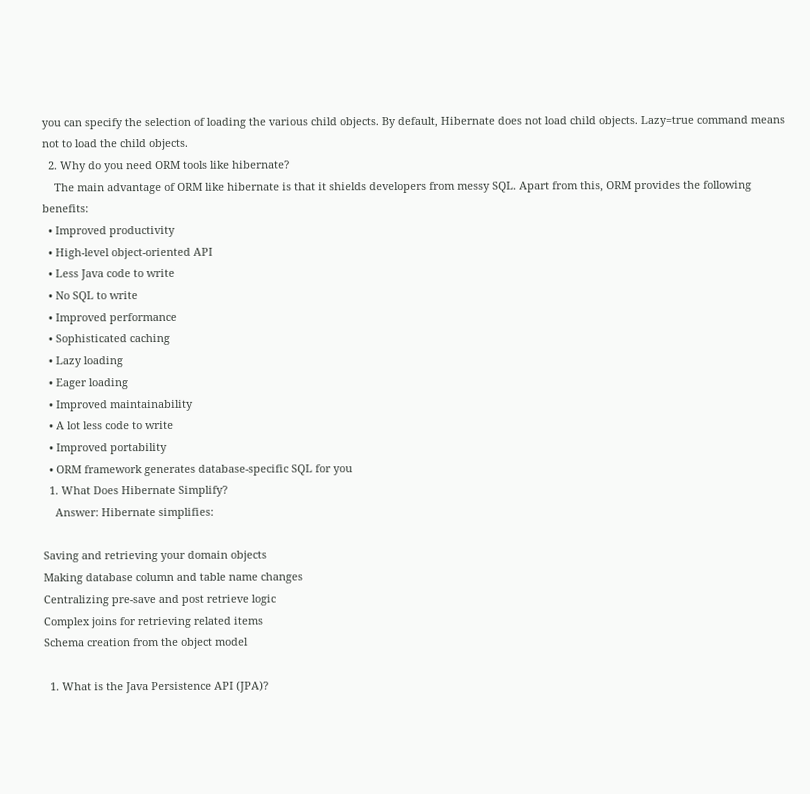you can specify the selection of loading the various child objects. By default, Hibernate does not load child objects. Lazy=true command means not to load the child objects.
  2. Why do you need ORM tools like hibernate?
    The main advantage of ORM like hibernate is that it shields developers from messy SQL. Apart from this, ORM provides the following benefits:
  • Improved productivity
  • High-level object-oriented API
  • Less Java code to write
  • No SQL to write
  • Improved performance
  • Sophisticated caching
  • Lazy loading
  • Eager loading
  • Improved maintainability
  • A lot less code to write
  • Improved portability
  • ORM framework generates database-specific SQL for you
  1. What Does Hibernate Simplify?
    Answer: Hibernate simplifies:

Saving and retrieving your domain objects
Making database column and table name changes
Centralizing pre-save and post retrieve logic
Complex joins for retrieving related items
Schema creation from the object model

  1. What is the Java Persistence API (JPA)?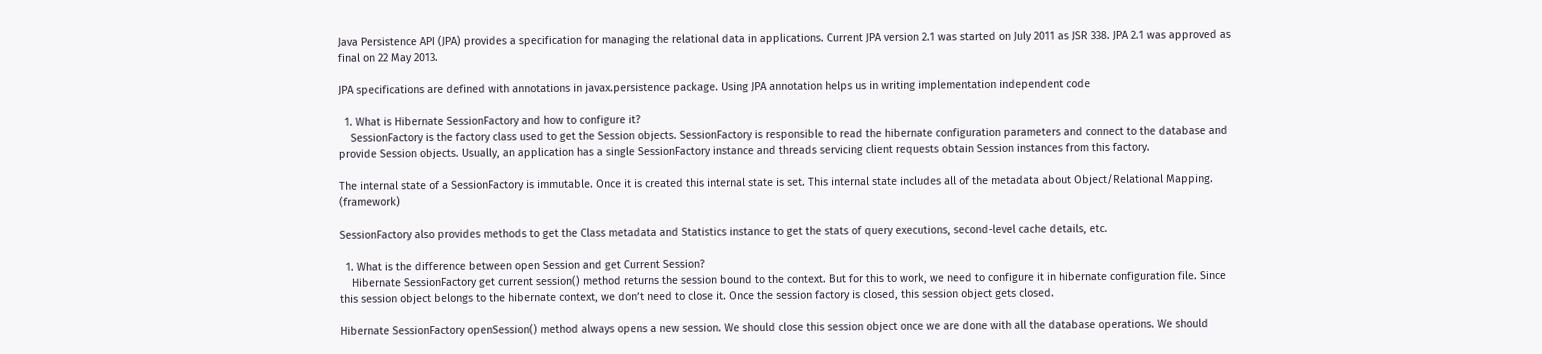Java Persistence API (JPA) provides a specification for managing the relational data in applications. Current JPA version 2.1 was started on July 2011 as JSR 338. JPA 2.1 was approved as final on 22 May 2013.

JPA specifications are defined with annotations in javax.persistence package. Using JPA annotation helps us in writing implementation independent code

  1. What is Hibernate SessionFactory and how to configure it?
    SessionFactory is the factory class used to get the Session objects. SessionFactory is responsible to read the hibernate configuration parameters and connect to the database and provide Session objects. Usually, an application has a single SessionFactory instance and threads servicing client requests obtain Session instances from this factory.

The internal state of a SessionFactory is immutable. Once it is created this internal state is set. This internal state includes all of the metadata about Object/Relational Mapping. (framework)

SessionFactory also provides methods to get the Class metadata and Statistics instance to get the stats of query executions, second-level cache details, etc.

  1. What is the difference between open Session and get Current Session?
    Hibernate SessionFactory get current session() method returns the session bound to the context. But for this to work, we need to configure it in hibernate configuration file. Since this session object belongs to the hibernate context, we don’t need to close it. Once the session factory is closed, this session object gets closed.

Hibernate SessionFactory openSession() method always opens a new session. We should close this session object once we are done with all the database operations. We should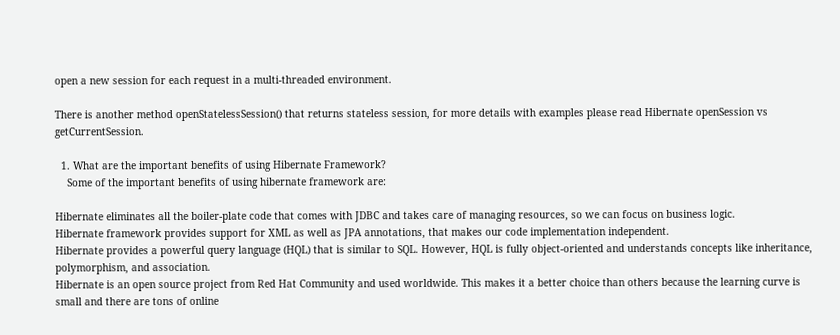open a new session for each request in a multi-threaded environment.

There is another method openStatelessSession() that returns stateless session, for more details with examples please read Hibernate openSession vs getCurrentSession.

  1. What are the important benefits of using Hibernate Framework?
    Some of the important benefits of using hibernate framework are:

Hibernate eliminates all the boiler-plate code that comes with JDBC and takes care of managing resources, so we can focus on business logic.
Hibernate framework provides support for XML as well as JPA annotations, that makes our code implementation independent.
Hibernate provides a powerful query language (HQL) that is similar to SQL. However, HQL is fully object-oriented and understands concepts like inheritance, polymorphism, and association.
Hibernate is an open source project from Red Hat Community and used worldwide. This makes it a better choice than others because the learning curve is small and there are tons of online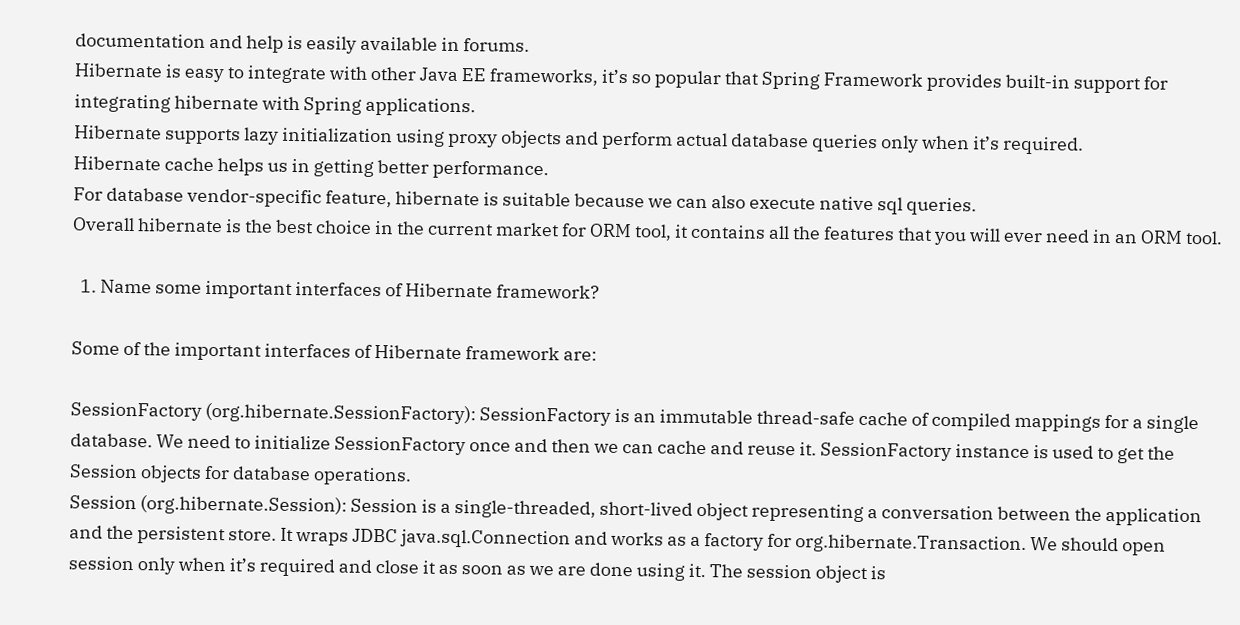documentation and help is easily available in forums.
Hibernate is easy to integrate with other Java EE frameworks, it’s so popular that Spring Framework provides built-in support for integrating hibernate with Spring applications.
Hibernate supports lazy initialization using proxy objects and perform actual database queries only when it’s required.
Hibernate cache helps us in getting better performance.
For database vendor-specific feature, hibernate is suitable because we can also execute native sql queries.
Overall hibernate is the best choice in the current market for ORM tool, it contains all the features that you will ever need in an ORM tool.

  1. Name some important interfaces of Hibernate framework?

Some of the important interfaces of Hibernate framework are:

SessionFactory (org.hibernate.SessionFactory): SessionFactory is an immutable thread-safe cache of compiled mappings for a single database. We need to initialize SessionFactory once and then we can cache and reuse it. SessionFactory instance is used to get the Session objects for database operations.
Session (org.hibernate.Session): Session is a single-threaded, short-lived object representing a conversation between the application and the persistent store. It wraps JDBC java.sql.Connection and works as a factory for org.hibernate.Transaction. We should open session only when it’s required and close it as soon as we are done using it. The session object is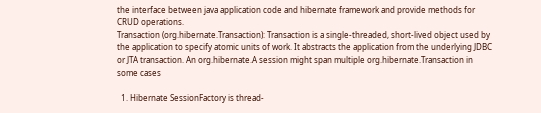the interface between java application code and hibernate framework and provide methods for CRUD operations.
Transaction (org.hibernate.Transaction): Transaction is a single-threaded, short-lived object used by the application to specify atomic units of work. It abstracts the application from the underlying JDBC or JTA transaction. An org.hibernate.A session might span multiple org.hibernate.Transaction in some cases

  1. Hibernate SessionFactory is thread-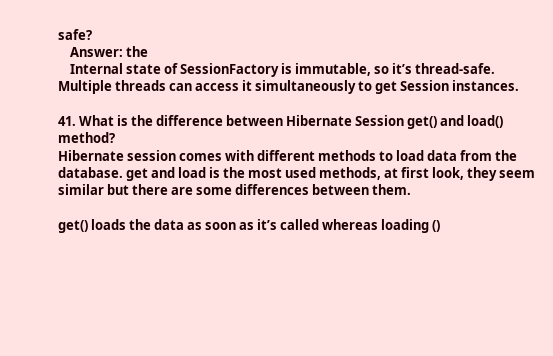safe?
    Answer: the
    Internal state of SessionFactory is immutable, so it’s thread-safe. Multiple threads can access it simultaneously to get Session instances.

41. What is the difference between Hibernate Session get() and load() method?
Hibernate session comes with different methods to load data from the database. get and load is the most used methods, at first look, they seem similar but there are some differences between them.

get() loads the data as soon as it’s called whereas loading ()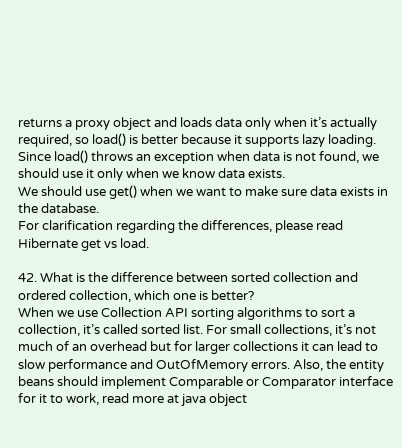returns a proxy object and loads data only when it’s actually required, so load() is better because it supports lazy loading.
Since load() throws an exception when data is not found, we should use it only when we know data exists.
We should use get() when we want to make sure data exists in the database.
For clarification regarding the differences, please read Hibernate get vs load.

42. What is the difference between sorted collection and ordered collection, which one is better?
When we use Collection API sorting algorithms to sort a collection, it’s called sorted list. For small collections, it’s not much of an overhead but for larger collections it can lead to slow performance and OutOfMemory errors. Also, the entity beans should implement Comparable or Comparator interface for it to work, read more at java object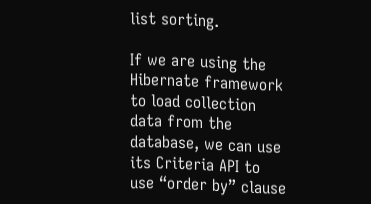list sorting.

If we are using the Hibernate framework to load collection data from the database, we can use its Criteria API to use “order by” clause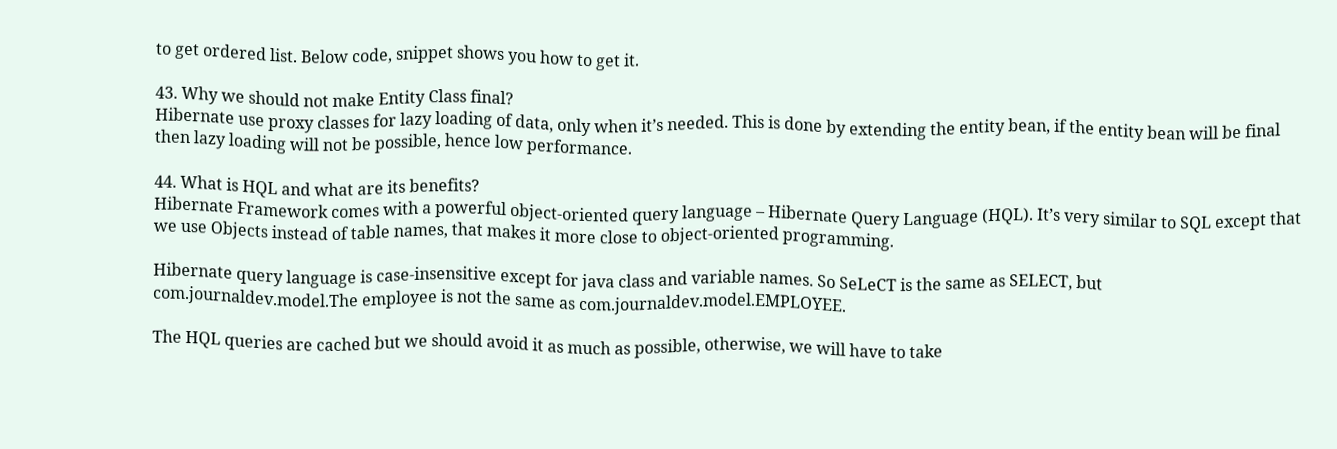to get ordered list. Below code, snippet shows you how to get it.

43. Why we should not make Entity Class final?
Hibernate use proxy classes for lazy loading of data, only when it’s needed. This is done by extending the entity bean, if the entity bean will be final then lazy loading will not be possible, hence low performance.

44. What is HQL and what are its benefits?
Hibernate Framework comes with a powerful object-oriented query language – Hibernate Query Language (HQL). It’s very similar to SQL except that we use Objects instead of table names, that makes it more close to object-oriented programming.

Hibernate query language is case-insensitive except for java class and variable names. So SeLeCT is the same as SELECT, but com.journaldev.model.The employee is not the same as com.journaldev.model.EMPLOYEE.

The HQL queries are cached but we should avoid it as much as possible, otherwise, we will have to take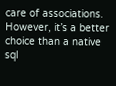care of associations. However, it’s a better choice than a native sql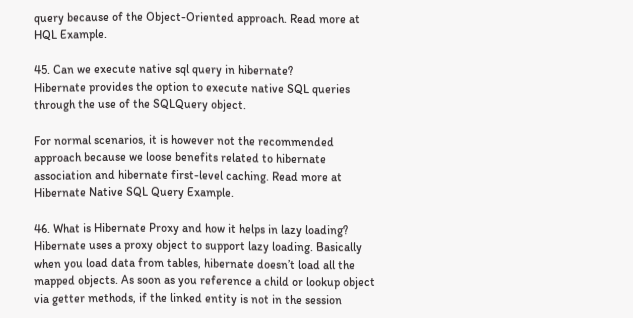query because of the Object-Oriented approach. Read more at HQL Example.

45. Can we execute native sql query in hibernate?
Hibernate provides the option to execute native SQL queries through the use of the SQLQuery object.

For normal scenarios, it is however not the recommended approach because we loose benefits related to hibernate association and hibernate first-level caching. Read more at Hibernate Native SQL Query Example.

46. What is Hibernate Proxy and how it helps in lazy loading?
Hibernate uses a proxy object to support lazy loading. Basically when you load data from tables, hibernate doesn’t load all the mapped objects. As soon as you reference a child or lookup object via getter methods, if the linked entity is not in the session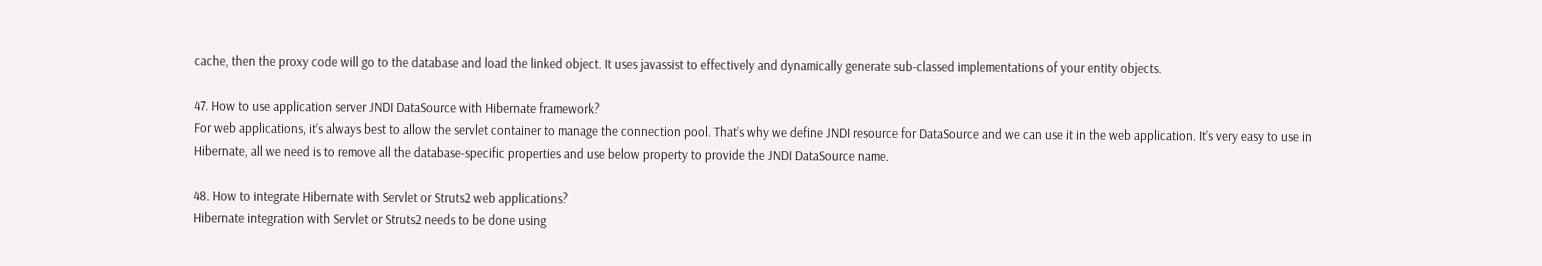cache, then the proxy code will go to the database and load the linked object. It uses javassist to effectively and dynamically generate sub-classed implementations of your entity objects.

47. How to use application server JNDI DataSource with Hibernate framework?
For web applications, it’s always best to allow the servlet container to manage the connection pool. That’s why we define JNDI resource for DataSource and we can use it in the web application. It’s very easy to use in Hibernate, all we need is to remove all the database-specific properties and use below property to provide the JNDI DataSource name.

48. How to integrate Hibernate with Servlet or Struts2 web applications?
Hibernate integration with Servlet or Struts2 needs to be done using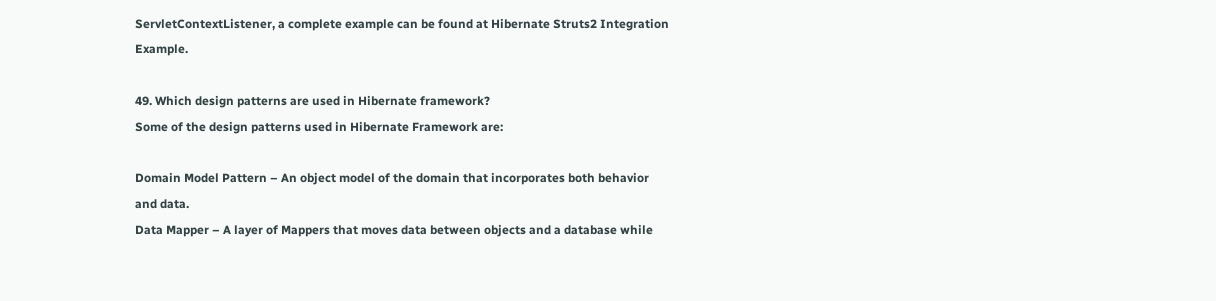ServletContextListener, a complete example can be found at Hibernate Struts2 Integration Example.

49. Which design patterns are used in Hibernate framework?
Some of the design patterns used in Hibernate Framework are:

Domain Model Pattern – An object model of the domain that incorporates both behavior and data.
Data Mapper – A layer of Mappers that moves data between objects and a database while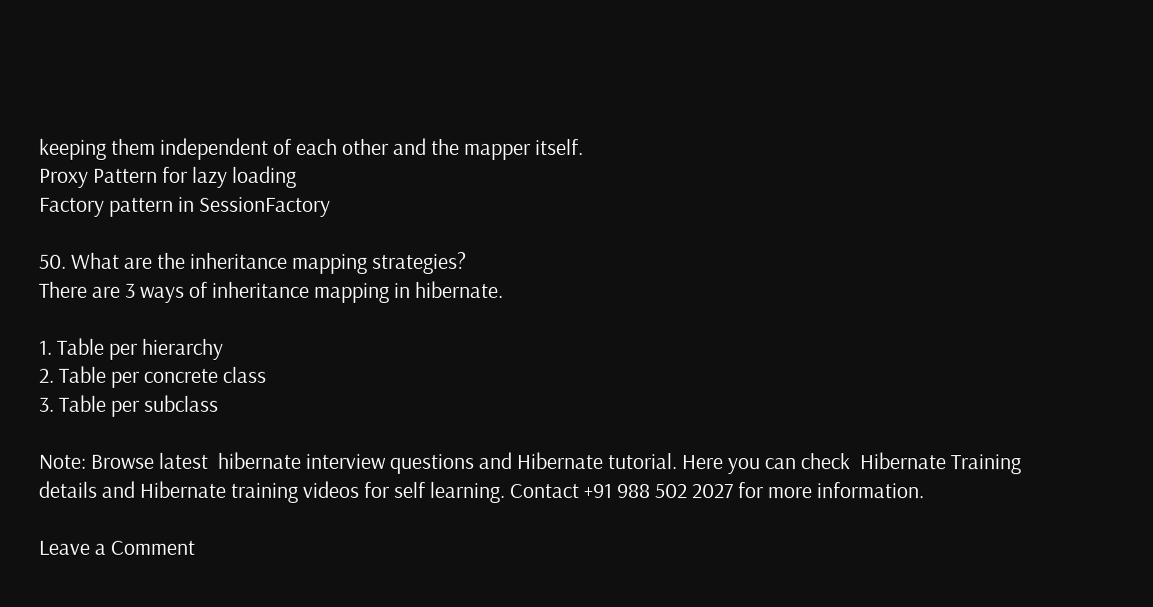keeping them independent of each other and the mapper itself.
Proxy Pattern for lazy loading
Factory pattern in SessionFactory

50. What are the inheritance mapping strategies?
There are 3 ways of inheritance mapping in hibernate.

1. Table per hierarchy
2. Table per concrete class
3. Table per subclass

Note: Browse latest  hibernate interview questions and Hibernate tutorial. Here you can check  Hibernate Training details and Hibernate training videos for self learning. Contact +91 988 502 2027 for more information.

Leave a Comment